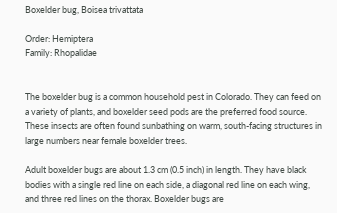Boxelder bug, Boisea trivattata

Order: Hemiptera
Family: Rhopalidae


The boxelder bug is a common household pest in Colorado. They can feed on a variety of plants, and boxelder seed pods are the preferred food source. These insects are often found sunbathing on warm, south-facing structures in large numbers near female boxelder trees.

Adult boxelder bugs are about 1.3 cm (0.5 inch) in length. They have black bodies with a single red line on each side, a diagonal red line on each wing, and three red lines on the thorax. Boxelder bugs are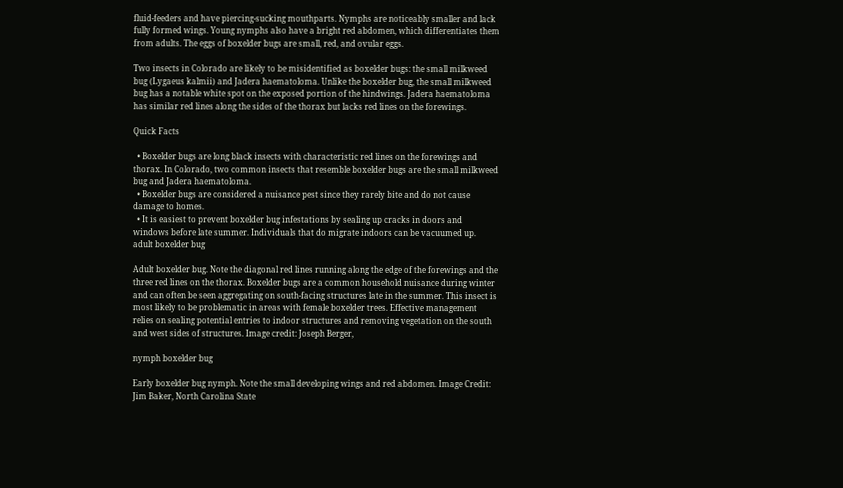fluid-feeders and have piercing-sucking mouthparts. Nymphs are noticeably smaller and lack fully formed wings. Young nymphs also have a bright red abdomen, which differentiates them from adults. The eggs of boxelder bugs are small, red, and ovular eggs.

Two insects in Colorado are likely to be misidentified as boxelder bugs: the small milkweed bug (Lygaeus kalmii) and Jadera haematoloma. Unlike the boxelder bug, the small milkweed bug has a notable white spot on the exposed portion of the hindwings. Jadera haematoloma has similar red lines along the sides of the thorax but lacks red lines on the forewings.

Quick Facts

  • Boxelder bugs are long black insects with characteristic red lines on the forewings and thorax. In Colorado, two common insects that resemble boxelder bugs are the small milkweed bug and Jadera haematoloma.
  • Boxelder bugs are considered a nuisance pest since they rarely bite and do not cause damage to homes.
  • It is easiest to prevent boxelder bug infestations by sealing up cracks in doors and windows before late summer. Individuals that do migrate indoors can be vacuumed up.
adult boxelder bug

Adult boxelder bug. Note the diagonal red lines running along the edge of the forewings and the three red lines on the thorax. Boxelder bugs are a common household nuisance during winter and can often be seen aggregating on south-facing structures late in the summer. This insect is most likely to be problematic in areas with female boxelder trees. Effective management relies on sealing potential entries to indoor structures and removing vegetation on the south and west sides of structures. Image credit: Joseph Berger,

nymph boxelder bug

Early boxelder bug nymph. Note the small developing wings and red abdomen. Image Credit: Jim Baker, North Carolina State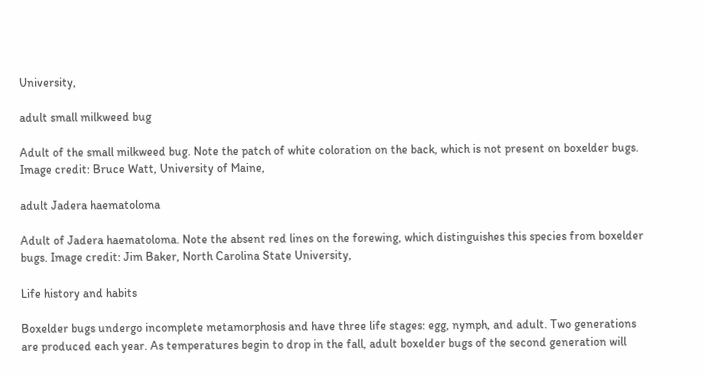University,

adult small milkweed bug

Adult of the small milkweed bug. Note the patch of white coloration on the back, which is not present on boxelder bugs. Image credit: Bruce Watt, University of Maine,

adult Jadera haematoloma

Adult of Jadera haematoloma. Note the absent red lines on the forewing, which distinguishes this species from boxelder bugs. Image credit: Jim Baker, North Carolina State University,

Life history and habits

Boxelder bugs undergo incomplete metamorphosis and have three life stages: egg, nymph, and adult. Two generations are produced each year. As temperatures begin to drop in the fall, adult boxelder bugs of the second generation will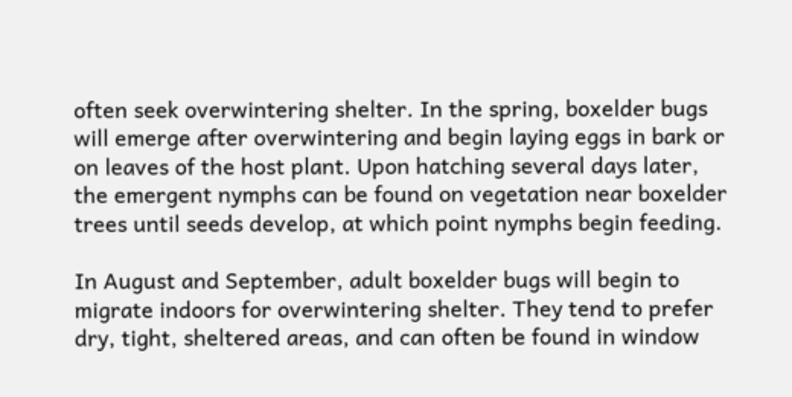often seek overwintering shelter. In the spring, boxelder bugs will emerge after overwintering and begin laying eggs in bark or on leaves of the host plant. Upon hatching several days later, the emergent nymphs can be found on vegetation near boxelder trees until seeds develop, at which point nymphs begin feeding.

In August and September, adult boxelder bugs will begin to migrate indoors for overwintering shelter. They tend to prefer dry, tight, sheltered areas, and can often be found in window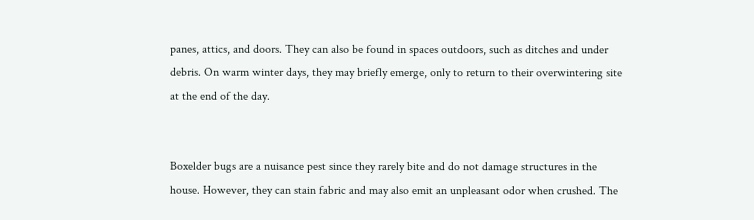panes, attics, and doors. They can also be found in spaces outdoors, such as ditches and under debris. On warm winter days, they may briefly emerge, only to return to their overwintering site at the end of the day.


Boxelder bugs are a nuisance pest since they rarely bite and do not damage structures in the house. However, they can stain fabric and may also emit an unpleasant odor when crushed. The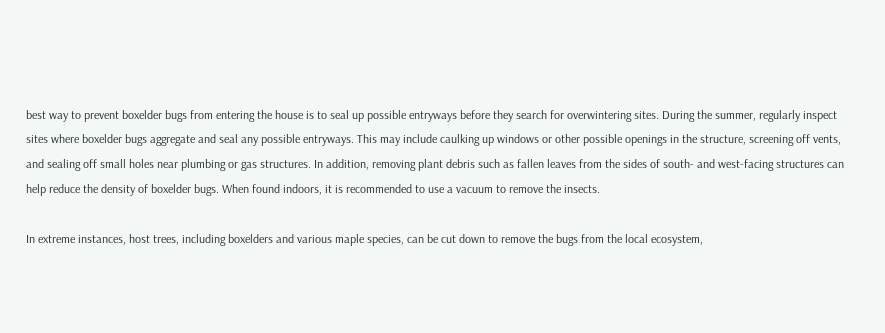best way to prevent boxelder bugs from entering the house is to seal up possible entryways before they search for overwintering sites. During the summer, regularly inspect sites where boxelder bugs aggregate and seal any possible entryways. This may include caulking up windows or other possible openings in the structure, screening off vents, and sealing off small holes near plumbing or gas structures. In addition, removing plant debris such as fallen leaves from the sides of south- and west-facing structures can help reduce the density of boxelder bugs. When found indoors, it is recommended to use a vacuum to remove the insects.

In extreme instances, host trees, including boxelders and various maple species, can be cut down to remove the bugs from the local ecosystem,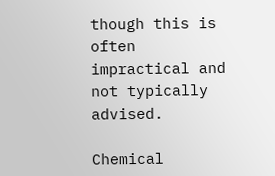though this is often impractical and not typically advised.

Chemical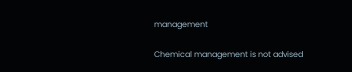management

Chemical management is not advised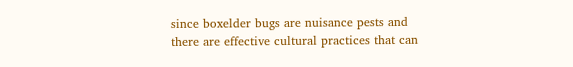since boxelder bugs are nuisance pests and there are effective cultural practices that can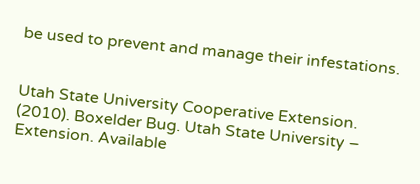be used to prevent and manage their infestations.


Utah State University Cooperative Extension. (2010). Boxelder Bug. Utah State University – Extension. Available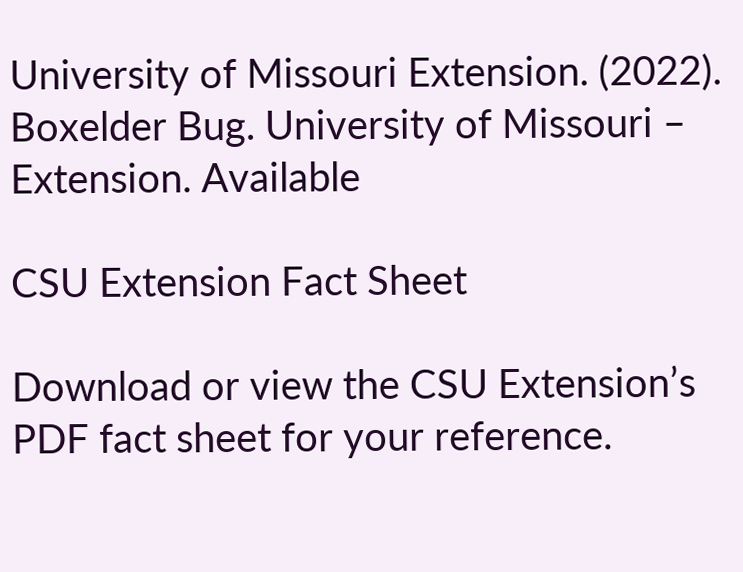University of Missouri Extension. (2022). Boxelder Bug. University of Missouri – Extension. Available

CSU Extension Fact Sheet

Download or view the CSU Extension’s PDF fact sheet for your reference.